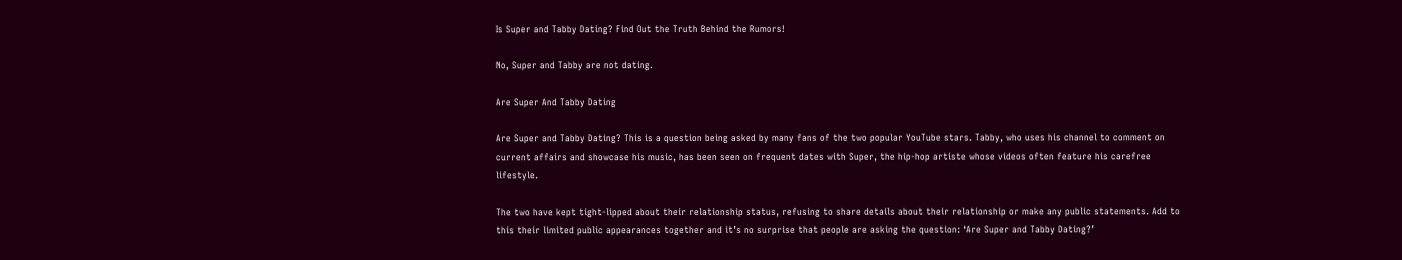Is Super and Tabby Dating? Find Out the Truth Behind the Rumors!

No, Super and Tabby are not dating.

Are Super And Tabby Dating

Are Super and Tabby Dating? This is a question being asked by many fans of the two popular YouTube stars. Tabby, who uses his channel to comment on current affairs and showcase his music, has been seen on frequent dates with Super, the hip-hop artiste whose videos often feature his carefree lifestyle.

The two have kept tight-lipped about their relationship status, refusing to share details about their relationship or make any public statements. Add to this their limited public appearances together and it’s no surprise that people are asking the question: ‘Are Super and Tabby Dating?’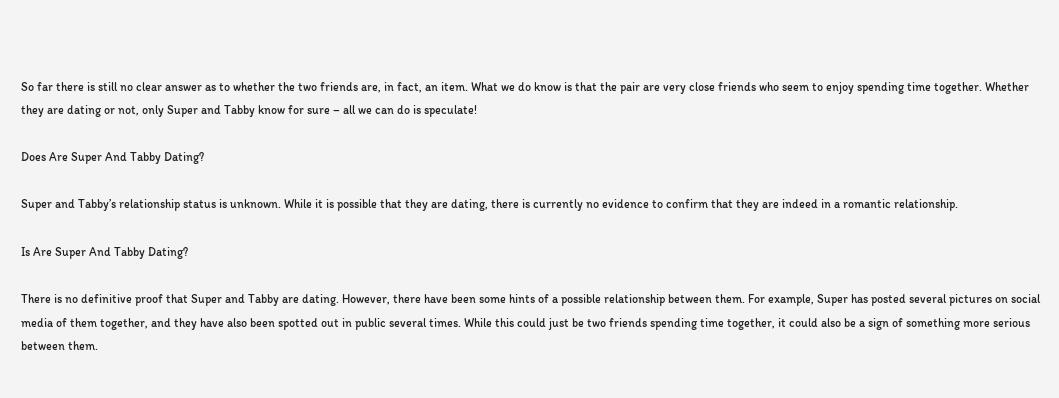So far there is still no clear answer as to whether the two friends are, in fact, an item. What we do know is that the pair are very close friends who seem to enjoy spending time together. Whether they are dating or not, only Super and Tabby know for sure – all we can do is speculate!

Does Are Super And Tabby Dating?

Super and Tabby’s relationship status is unknown. While it is possible that they are dating, there is currently no evidence to confirm that they are indeed in a romantic relationship.

Is Are Super And Tabby Dating?

There is no definitive proof that Super and Tabby are dating. However, there have been some hints of a possible relationship between them. For example, Super has posted several pictures on social media of them together, and they have also been spotted out in public several times. While this could just be two friends spending time together, it could also be a sign of something more serious between them.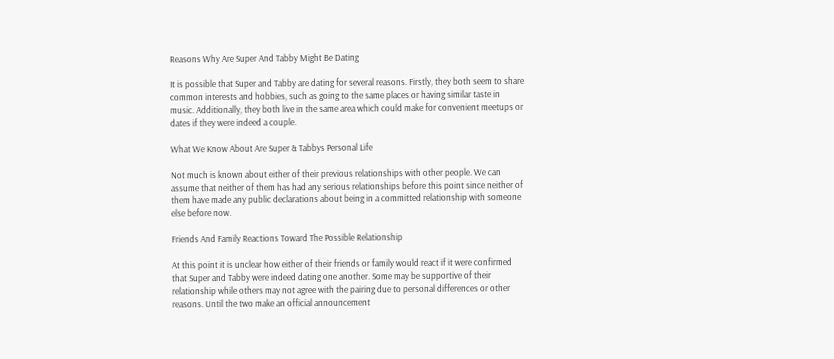Reasons Why Are Super And Tabby Might Be Dating

It is possible that Super and Tabby are dating for several reasons. Firstly, they both seem to share common interests and hobbies, such as going to the same places or having similar taste in music. Additionally, they both live in the same area which could make for convenient meetups or dates if they were indeed a couple.

What We Know About Are Super & Tabbys Personal Life

Not much is known about either of their previous relationships with other people. We can assume that neither of them has had any serious relationships before this point since neither of them have made any public declarations about being in a committed relationship with someone else before now.

Friends And Family Reactions Toward The Possible Relationship

At this point it is unclear how either of their friends or family would react if it were confirmed that Super and Tabby were indeed dating one another. Some may be supportive of their relationship while others may not agree with the pairing due to personal differences or other reasons. Until the two make an official announcement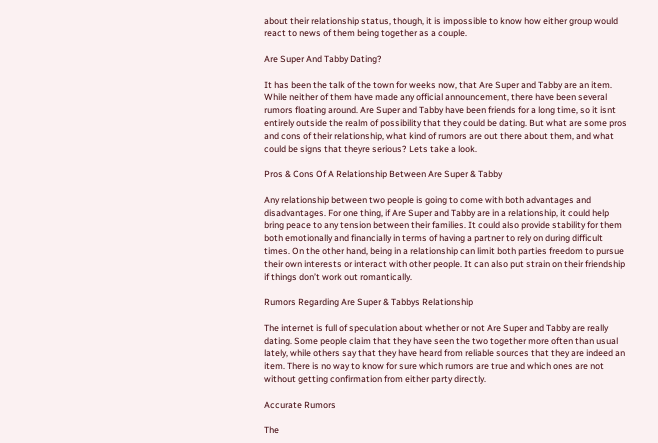about their relationship status, though, it is impossible to know how either group would react to news of them being together as a couple.

Are Super And Tabby Dating?

It has been the talk of the town for weeks now, that Are Super and Tabby are an item. While neither of them have made any official announcement, there have been several rumors floating around. Are Super and Tabby have been friends for a long time, so it isnt entirely outside the realm of possibility that they could be dating. But what are some pros and cons of their relationship, what kind of rumors are out there about them, and what could be signs that theyre serious? Lets take a look.

Pros & Cons Of A Relationship Between Are Super & Tabby

Any relationship between two people is going to come with both advantages and disadvantages. For one thing, if Are Super and Tabby are in a relationship, it could help bring peace to any tension between their families. It could also provide stability for them both emotionally and financially in terms of having a partner to rely on during difficult times. On the other hand, being in a relationship can limit both parties freedom to pursue their own interests or interact with other people. It can also put strain on their friendship if things don’t work out romantically.

Rumors Regarding Are Super & Tabbys Relationship

The internet is full of speculation about whether or not Are Super and Tabby are really dating. Some people claim that they have seen the two together more often than usual lately, while others say that they have heard from reliable sources that they are indeed an item. There is no way to know for sure which rumors are true and which ones are not without getting confirmation from either party directly.

Accurate Rumors

The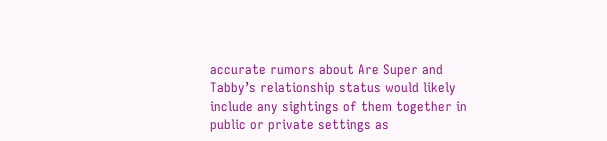accurate rumors about Are Super and Tabby’s relationship status would likely include any sightings of them together in public or private settings as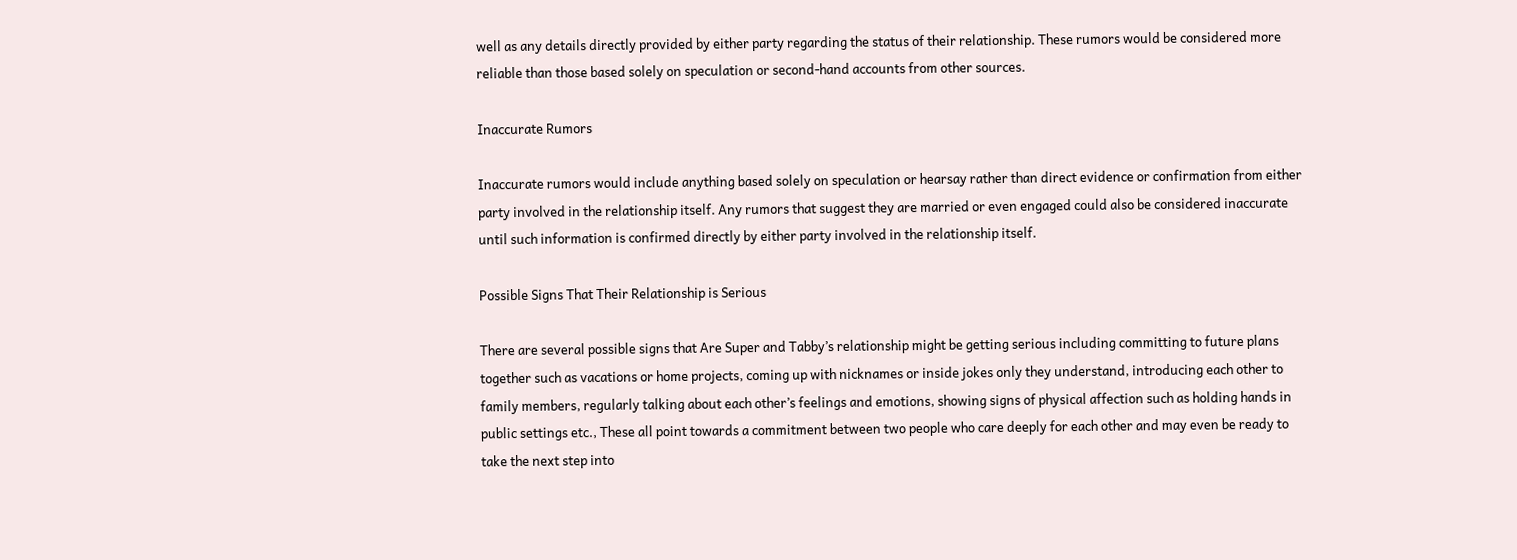well as any details directly provided by either party regarding the status of their relationship. These rumors would be considered more reliable than those based solely on speculation or second-hand accounts from other sources.

Inaccurate Rumors

Inaccurate rumors would include anything based solely on speculation or hearsay rather than direct evidence or confirmation from either party involved in the relationship itself. Any rumors that suggest they are married or even engaged could also be considered inaccurate until such information is confirmed directly by either party involved in the relationship itself.

Possible Signs That Their Relationship is Serious

There are several possible signs that Are Super and Tabby’s relationship might be getting serious including committing to future plans together such as vacations or home projects, coming up with nicknames or inside jokes only they understand, introducing each other to family members, regularly talking about each other’s feelings and emotions, showing signs of physical affection such as holding hands in public settings etc., These all point towards a commitment between two people who care deeply for each other and may even be ready to take the next step into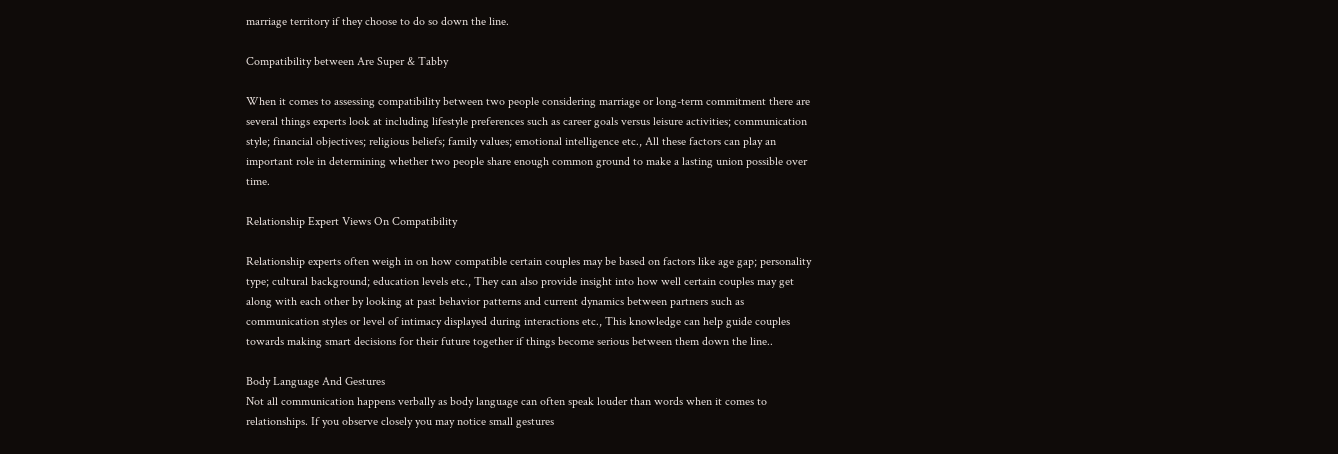marriage territory if they choose to do so down the line.

Compatibility between Are Super & Tabby

When it comes to assessing compatibility between two people considering marriage or long-term commitment there are several things experts look at including lifestyle preferences such as career goals versus leisure activities; communication style; financial objectives; religious beliefs; family values; emotional intelligence etc., All these factors can play an important role in determining whether two people share enough common ground to make a lasting union possible over time.

Relationship Expert Views On Compatibility

Relationship experts often weigh in on how compatible certain couples may be based on factors like age gap; personality type; cultural background; education levels etc., They can also provide insight into how well certain couples may get along with each other by looking at past behavior patterns and current dynamics between partners such as communication styles or level of intimacy displayed during interactions etc., This knowledge can help guide couples towards making smart decisions for their future together if things become serious between them down the line..

Body Language And Gestures
Not all communication happens verbally as body language can often speak louder than words when it comes to relationships. If you observe closely you may notice small gestures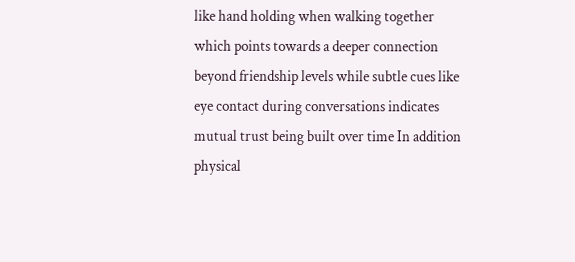like hand holding when walking together which points towards a deeper connection beyond friendship levels while subtle cues like eye contact during conversations indicates mutual trust being built over time In addition physical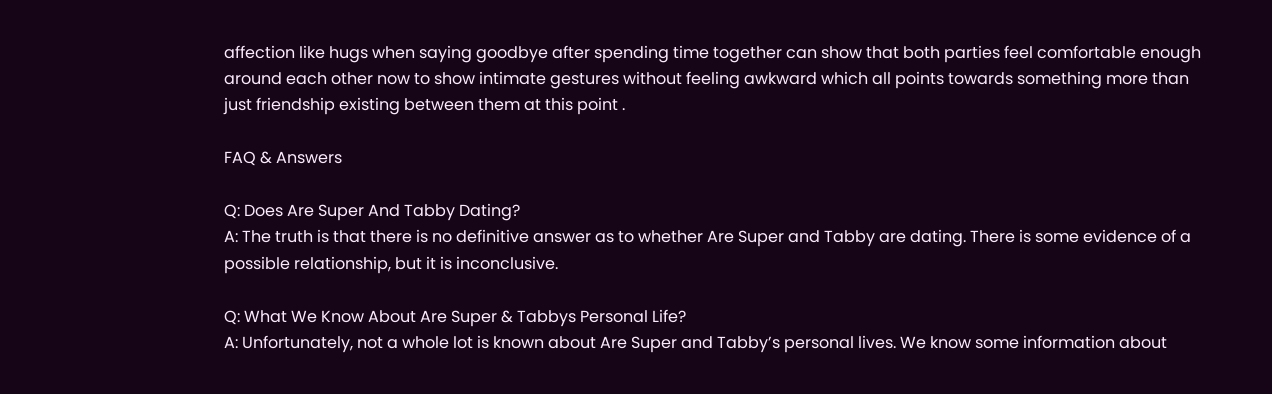affection like hugs when saying goodbye after spending time together can show that both parties feel comfortable enough around each other now to show intimate gestures without feeling awkward which all points towards something more than just friendship existing between them at this point .

FAQ & Answers

Q: Does Are Super And Tabby Dating?
A: The truth is that there is no definitive answer as to whether Are Super and Tabby are dating. There is some evidence of a possible relationship, but it is inconclusive.

Q: What We Know About Are Super & Tabbys Personal Life?
A: Unfortunately, not a whole lot is known about Are Super and Tabby’s personal lives. We know some information about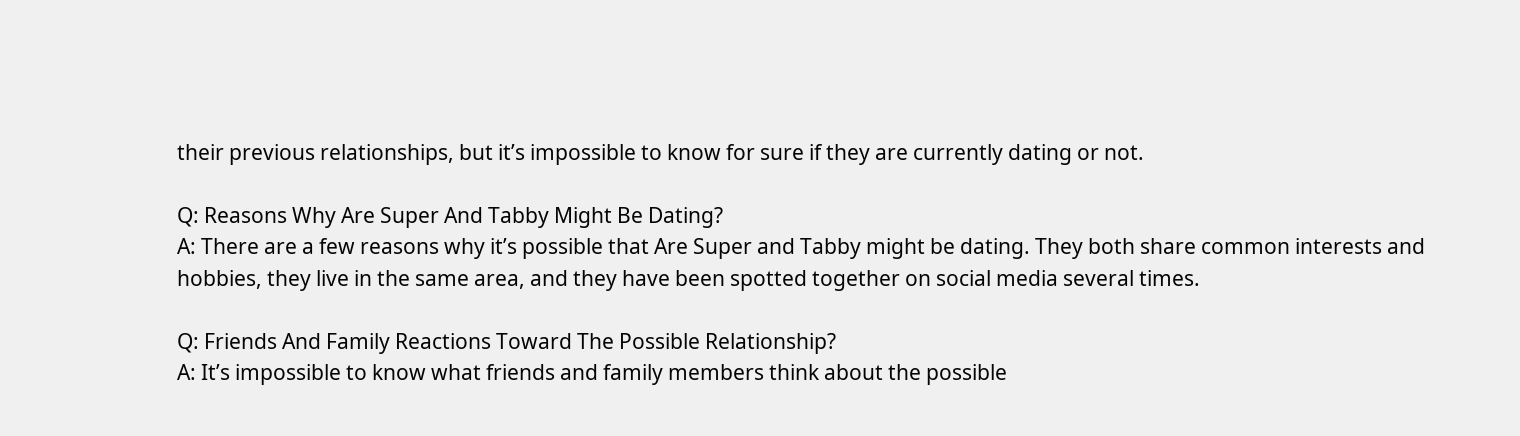their previous relationships, but it’s impossible to know for sure if they are currently dating or not.

Q: Reasons Why Are Super And Tabby Might Be Dating?
A: There are a few reasons why it’s possible that Are Super and Tabby might be dating. They both share common interests and hobbies, they live in the same area, and they have been spotted together on social media several times.

Q: Friends And Family Reactions Toward The Possible Relationship?
A: It’s impossible to know what friends and family members think about the possible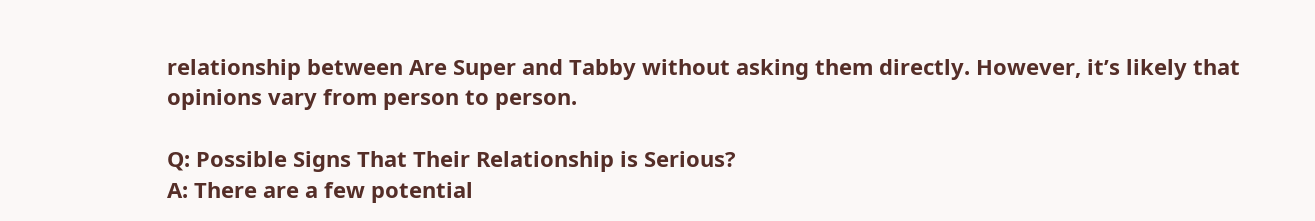relationship between Are Super and Tabby without asking them directly. However, it’s likely that opinions vary from person to person.

Q: Possible Signs That Their Relationship is Serious?
A: There are a few potential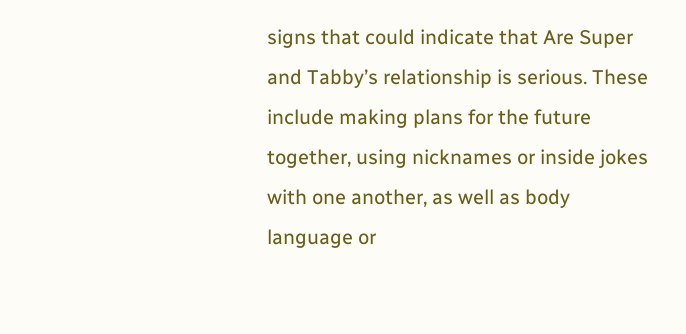signs that could indicate that Are Super and Tabby’s relationship is serious. These include making plans for the future together, using nicknames or inside jokes with one another, as well as body language or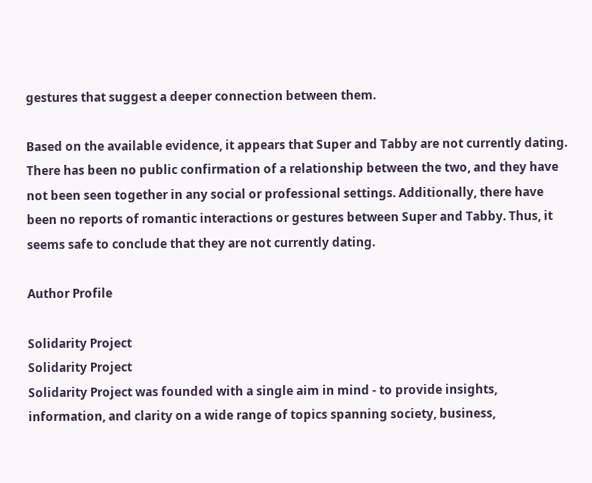gestures that suggest a deeper connection between them.

Based on the available evidence, it appears that Super and Tabby are not currently dating. There has been no public confirmation of a relationship between the two, and they have not been seen together in any social or professional settings. Additionally, there have been no reports of romantic interactions or gestures between Super and Tabby. Thus, it seems safe to conclude that they are not currently dating.

Author Profile

Solidarity Project
Solidarity Project
Solidarity Project was founded with a single aim in mind - to provide insights, information, and clarity on a wide range of topics spanning society, business,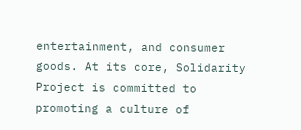entertainment, and consumer goods. At its core, Solidarity Project is committed to promoting a culture of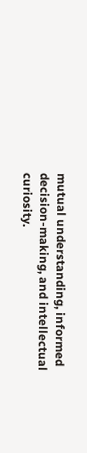mutual understanding, informed decision-making, and intellectual curiosity.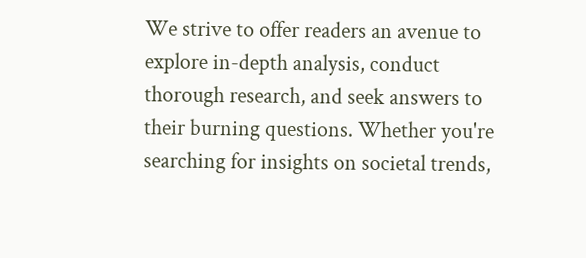We strive to offer readers an avenue to explore in-depth analysis, conduct thorough research, and seek answers to their burning questions. Whether you're searching for insights on societal trends,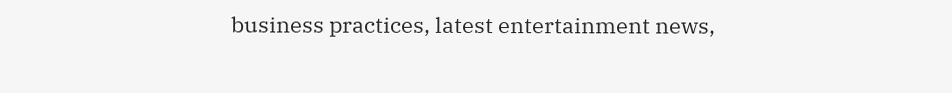business practices, latest entertainment news,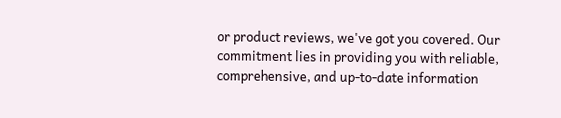or product reviews, we've got you covered. Our commitment lies in providing you with reliable, comprehensive, and up-to-date information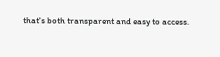that's both transparent and easy to access.